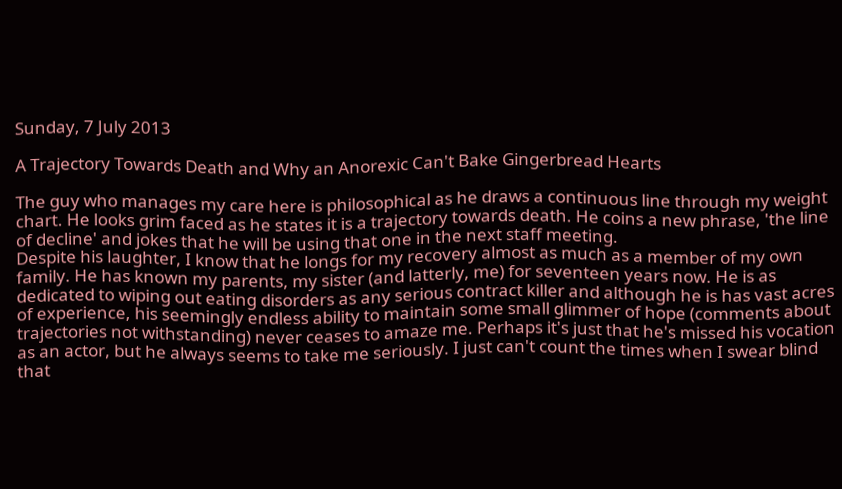Sunday, 7 July 2013

A Trajectory Towards Death and Why an Anorexic Can't Bake Gingerbread Hearts

The guy who manages my care here is philosophical as he draws a continuous line through my weight chart. He looks grim faced as he states it is a trajectory towards death. He coins a new phrase, 'the line of decline' and jokes that he will be using that one in the next staff meeting.
Despite his laughter, I know that he longs for my recovery almost as much as a member of my own family. He has known my parents, my sister (and latterly, me) for seventeen years now. He is as dedicated to wiping out eating disorders as any serious contract killer and although he is has vast acres of experience, his seemingly endless ability to maintain some small glimmer of hope (comments about trajectories not withstanding) never ceases to amaze me. Perhaps it's just that he's missed his vocation as an actor, but he always seems to take me seriously. I just can't count the times when I swear blind that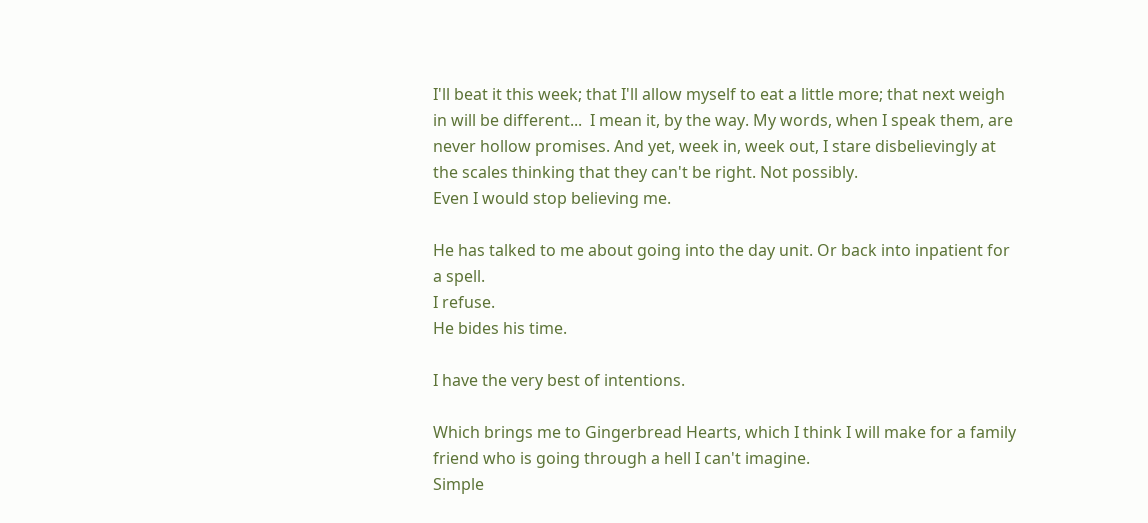I'll beat it this week; that I'll allow myself to eat a little more; that next weigh in will be different...  I mean it, by the way. My words, when I speak them, are never hollow promises. And yet, week in, week out, I stare disbelievingly at the scales thinking that they can't be right. Not possibly.
Even I would stop believing me.

He has talked to me about going into the day unit. Or back into inpatient for a spell.
I refuse.
He bides his time.

I have the very best of intentions.

Which brings me to Gingerbread Hearts, which I think I will make for a family friend who is going through a hell I can't imagine.
Simple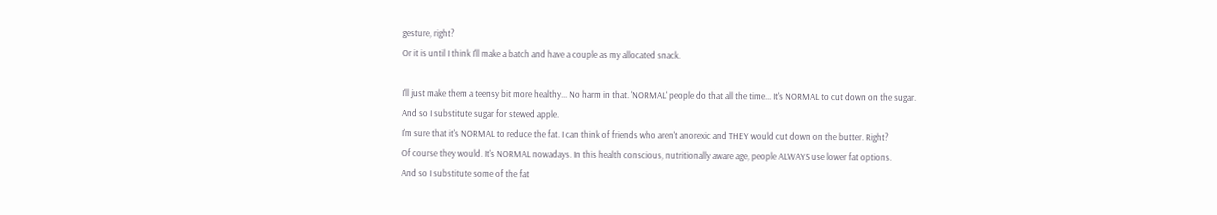gesture, right?
Or it is until I think I'll make a batch and have a couple as my allocated snack.

I'll just make them a teensy bit more healthy... No harm in that. 'NORMAL' people do that all the time... It's NORMAL to cut down on the sugar.
And so I substitute sugar for stewed apple.
I'm sure that it's NORMAL to reduce the fat. I can think of friends who aren't anorexic and THEY would cut down on the butter. Right?
Of course they would. It's NORMAL nowadays. In this health conscious, nutritionally aware age, people ALWAYS use lower fat options.
And so I substitute some of the fat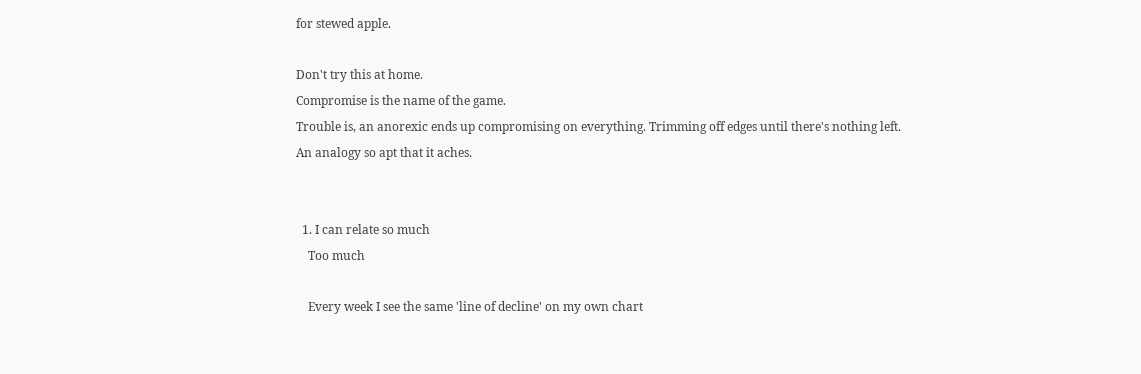for stewed apple.

Don't try this at home.
Compromise is the name of the game.
Trouble is, an anorexic ends up compromising on everything. Trimming off edges until there's nothing left.
An analogy so apt that it aches.


  1. I can relate so much
    Too much

    Every week I see the same 'line of decline' on my own chart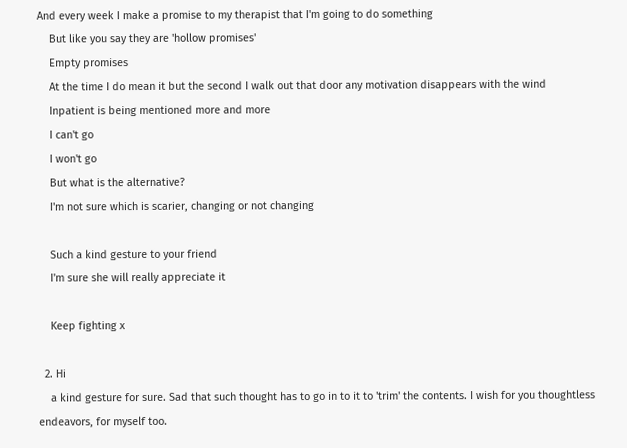And every week I make a promise to my therapist that I'm going to do something
    But like you say they are 'hollow promises'
    Empty promises
    At the time I do mean it but the second I walk out that door any motivation disappears with the wind
    Inpatient is being mentioned more and more
    I can't go
    I won't go
    But what is the alternative?
    I'm not sure which is scarier, changing or not changing

    Such a kind gesture to your friend
    I'm sure she will really appreciate it

    Keep fighting x

  2. Hi
    a kind gesture for sure. Sad that such thought has to go in to it to 'trim' the contents. I wish for you thoughtless endeavors, for myself too.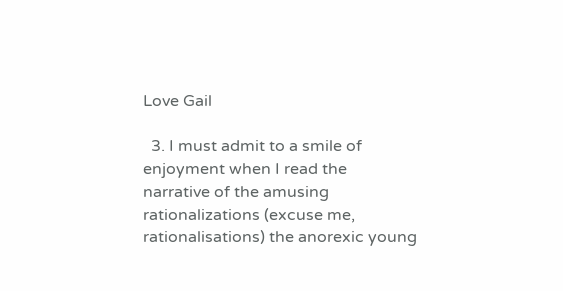Love Gail

  3. I must admit to a smile of enjoyment when I read the narrative of the amusing rationalizations (excuse me, rationalisations) the anorexic young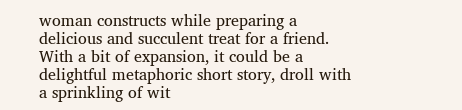woman constructs while preparing a delicious and succulent treat for a friend. With a bit of expansion, it could be a delightful metaphoric short story, droll with a sprinkling of wit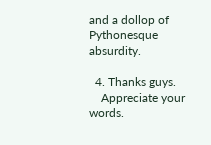and a dollop of Pythonesque absurdity.

  4. Thanks guys.
    Appreciate your words.